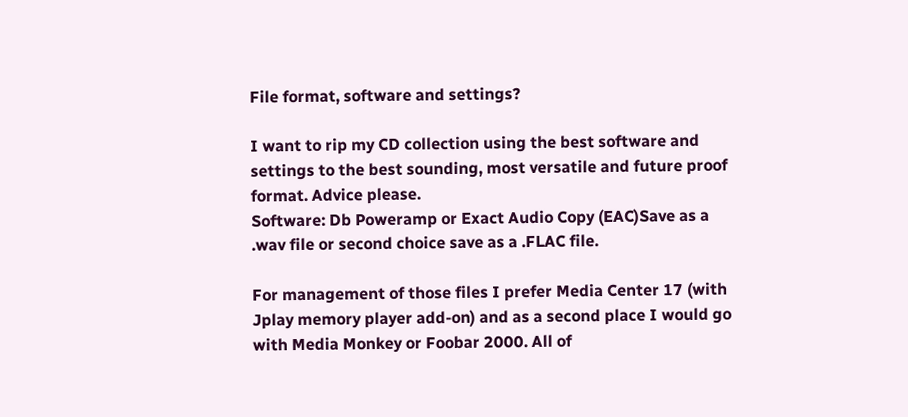File format, software and settings?

I want to rip my CD collection using the best software and settings to the best sounding, most versatile and future proof format. Advice please.
Software: Db Poweramp or Exact Audio Copy (EAC)Save as a .wav file or second choice save as a .FLAC file.

For management of those files I prefer Media Center 17 (with Jplay memory player add-on) and as a second place I would go with Media Monkey or Foobar 2000. All of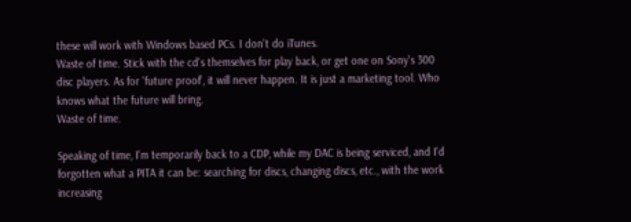these will work with Windows based PCs. I don't do iTunes.
Waste of time. Stick with the cd's themselves for play back, or get one on Sony's 300 disc players. As for 'future proof', it will never happen. It is just a marketing tool. Who knows what the future will bring.
Waste of time.

Speaking of time, I'm temporarily back to a CDP, while my DAC is being serviced, and I'd forgotten what a PITA it can be: searching for discs, changing discs, etc., with the work increasing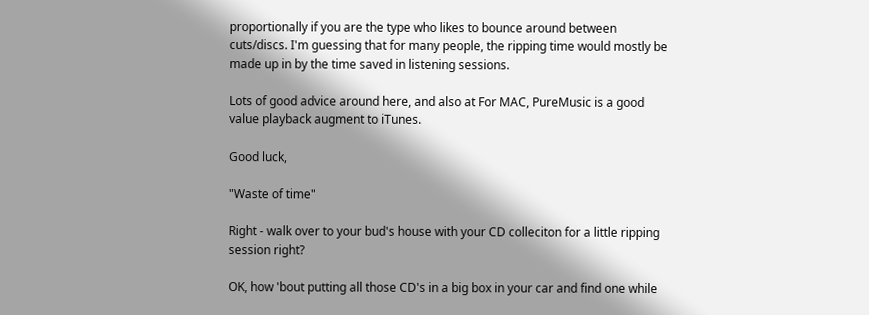proportionally if you are the type who likes to bounce around between cuts/discs. I'm guessing that for many people, the ripping time would mostly be made up in by the time saved in listening sessions.

Lots of good advice around here, and also at For MAC, PureMusic is a good value playback augment to iTunes.

Good luck,

"Waste of time"

Right - walk over to your bud's house with your CD colleciton for a little ripping session right?

OK, how 'bout putting all those CD's in a big box in your car and find one while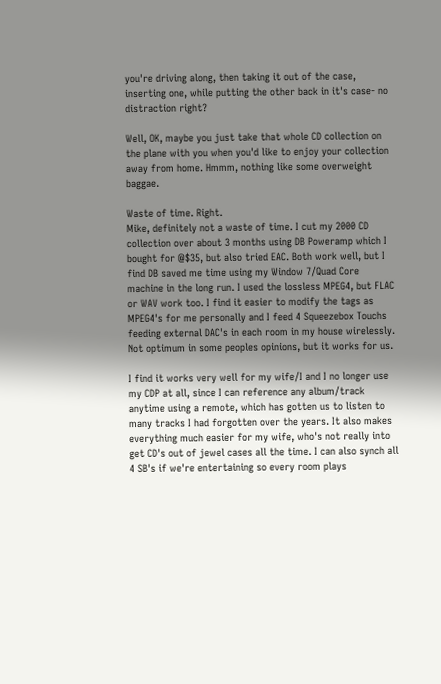you're driving along, then taking it out of the case, inserting one, while putting the other back in it's case- no distraction right?

Well, OK, maybe you just take that whole CD collection on the plane with you when you'd like to enjoy your collection away from home. Hmmm, nothing like some overweight baggae.

Waste of time. Right.
Mike, definitely not a waste of time. I cut my 2000 CD collection over about 3 months using DB Poweramp which I bought for @$35, but also tried EAC. Both work well, but I find DB saved me time using my Window 7/Quad Core machine in the long run. I used the lossless MPEG4, but FLAC or WAV work too. I find it easier to modify the tags as MPEG4's for me personally and I feed 4 Squeezebox Touchs feeding external DAC's in each room in my house wirelessly. Not optimum in some peoples opinions, but it works for us.

I find it works very well for my wife/I and I no longer use my CDP at all, since I can reference any album/track anytime using a remote, which has gotten us to listen to many tracks I had forgotten over the years. It also makes everything much easier for my wife, who's not really into get CD's out of jewel cases all the time. I can also synch all 4 SB's if we're entertaining so every room plays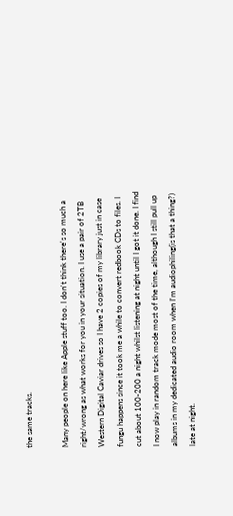the same tracks.

Many people on here like Apple stuff too. I don't think there's so much a right/wrong as what works for you in your situation. I use a pair of 2TB Western Digital Caviar drives so I have 2 copies of my library just in case fungu happens since it took me a while to convert redbook CDs to files. I cut about 100-200 a night whilst listening at night until I got it done. I find I now play in random track mode most of the time, although I still pull up albums in my dedicated audio room when I'm audiophiling(is that a thing?) late at night.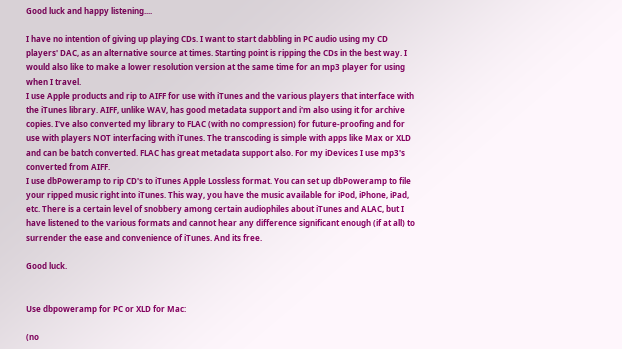Good luck and happy listening....

I have no intention of giving up playing CDs. I want to start dabbling in PC audio using my CD players' DAC, as an alternative source at times. Starting point is ripping the CDs in the best way. I would also like to make a lower resolution version at the same time for an mp3 player for using when I travel.
I use Apple products and rip to AIFF for use with iTunes and the various players that interface with the iTunes library. AIFF, unlike WAV, has good metadata support and i'm also using it for archive copies. I've also converted my library to FLAC (with no compression) for future-proofing and for use with players NOT interfacing with iTunes. The transcoding is simple with apps like Max or XLD and can be batch converted. FLAC has great metadata support also. For my iDevices I use mp3's converted from AIFF.
I use dbPoweramp to rip CD's to iTunes Apple Lossless format. You can set up dbPoweramp to file your ripped music right into iTunes. This way, you have the music available for iPod, iPhone, iPad, etc. There is a certain level of snobbery among certain audiophiles about iTunes and ALAC, but I have listened to the various formats and cannot hear any difference significant enough (if at all) to surrender the ease and convenience of iTunes. And its free.

Good luck.


Use dbpoweramp for PC or XLD for Mac:

(no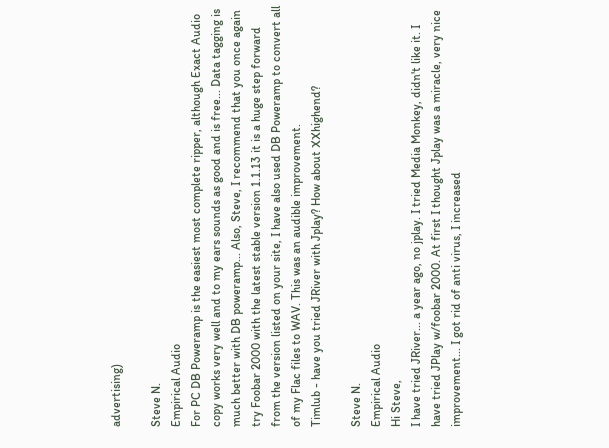advertising)

Steve N.
Empirical Audio
For PC DB Poweramp is the easiest most complete ripper, although Exact Audio copy works very well and to my ears sounds as good and is free... Data tagging is much better with DB poweramp... Also, Steve, I recommend that you once again try Foobar 2000 with the latest stable version 1.1.13 it is a huge step forward from the version listed on your site, I have also used DB Poweramp to convert all of my Flac files to WAV. This was an audible improvement.
Timlub - have you tried JRiver with Jplay? How about XXhighend?

Steve N.
Empirical Audio
Hi Steve,
I have tried JRiver... a year ago, no jplay. I tried Media Monkey, didn't like it. I have tried JPlay w/foobar 2000. At first I thought Jplay was a miracle, very nice improvement... I got rid of anti virus, I increased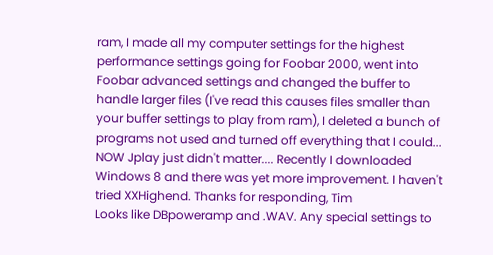ram, I made all my computer settings for the highest performance settings going for Foobar 2000, went into Foobar advanced settings and changed the buffer to handle larger files (I've read this causes files smaller than your buffer settings to play from ram), I deleted a bunch of programs not used and turned off everything that I could... NOW Jplay just didn't matter.... Recently I downloaded Windows 8 and there was yet more improvement. I haven't tried XXHighend. Thanks for responding, Tim
Looks like DBpoweramp and .WAV. Any special settings to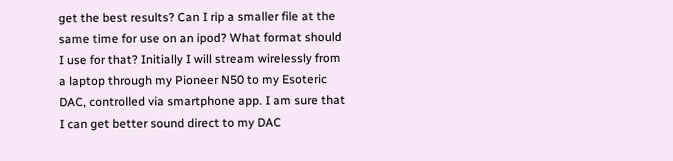get the best results? Can I rip a smaller file at the same time for use on an ipod? What format should I use for that? Initially I will stream wirelessly from a laptop through my Pioneer N50 to my Esoteric DAC, controlled via smartphone app. I am sure that I can get better sound direct to my DAC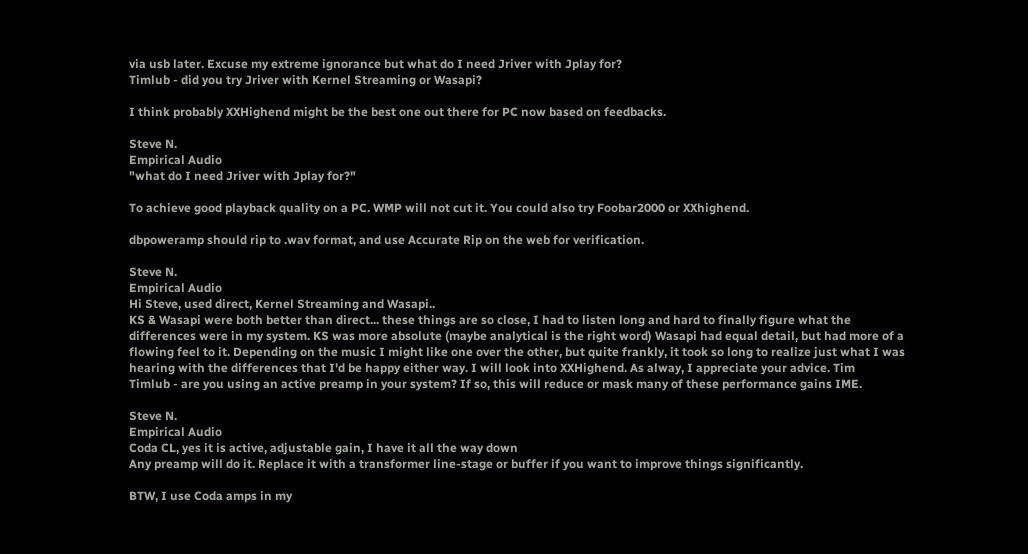via usb later. Excuse my extreme ignorance but what do I need Jriver with Jplay for?
Timlub - did you try Jriver with Kernel Streaming or Wasapi?

I think probably XXHighend might be the best one out there for PC now based on feedbacks.

Steve N.
Empirical Audio
"what do I need Jriver with Jplay for?"

To achieve good playback quality on a PC. WMP will not cut it. You could also try Foobar2000 or XXhighend.

dbpoweramp should rip to .wav format, and use Accurate Rip on the web for verification.

Steve N.
Empirical Audio
Hi Steve, used direct, Kernel Streaming and Wasapi..
KS & Wasapi were both better than direct... these things are so close, I had to listen long and hard to finally figure what the differences were in my system. KS was more absolute (maybe analytical is the right word) Wasapi had equal detail, but had more of a flowing feel to it. Depending on the music I might like one over the other, but quite frankly, it took so long to realize just what I was hearing with the differences that I'd be happy either way. I will look into XXHighend. As alway, I appreciate your advice. Tim
Timlub - are you using an active preamp in your system? If so, this will reduce or mask many of these performance gains IME.

Steve N.
Empirical Audio
Coda CL, yes it is active, adjustable gain, I have it all the way down
Any preamp will do it. Replace it with a transformer line-stage or buffer if you want to improve things significantly.

BTW, I use Coda amps in my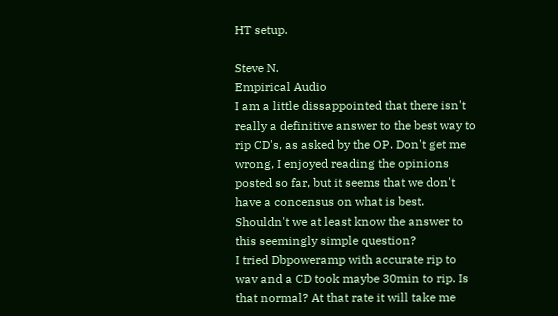HT setup.

Steve N.
Empirical Audio
I am a little dissappointed that there isn't really a definitive answer to the best way to rip CD's, as asked by the OP. Don't get me wrong, I enjoyed reading the opinions posted so far, but it seems that we don't have a concensus on what is best. Shouldn't we at least know the answer to this seemingly simple question?
I tried Dbpoweramp with accurate rip to wav and a CD took maybe 30min to rip. Is that normal? At that rate it will take me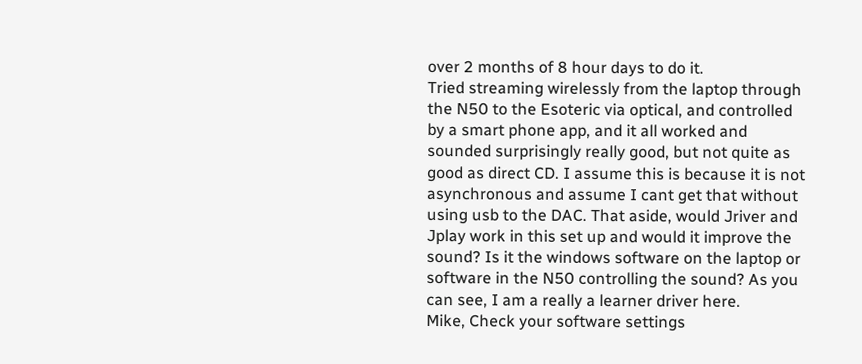over 2 months of 8 hour days to do it.
Tried streaming wirelessly from the laptop through the N50 to the Esoteric via optical, and controlled by a smart phone app, and it all worked and sounded surprisingly really good, but not quite as good as direct CD. I assume this is because it is not asynchronous and assume I cant get that without using usb to the DAC. That aside, would Jriver and Jplay work in this set up and would it improve the sound? Is it the windows software on the laptop or software in the N50 controlling the sound? As you can see, I am a really a learner driver here.
Mike, Check your software settings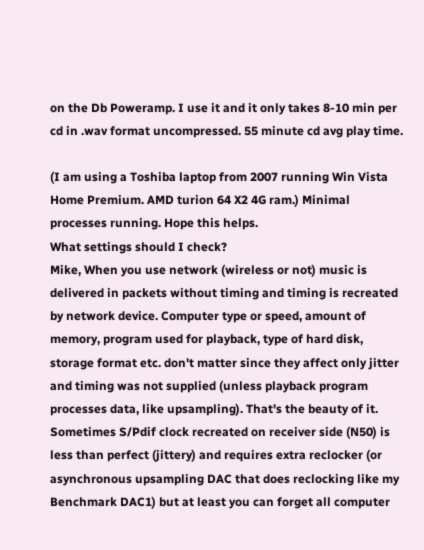on the Db Poweramp. I use it and it only takes 8-10 min per cd in .wav format uncompressed. 55 minute cd avg play time.

(I am using a Toshiba laptop from 2007 running Win Vista Home Premium. AMD turion 64 X2 4G ram.) Minimal processes running. Hope this helps.
What settings should I check?
Mike, When you use network (wireless or not) music is delivered in packets without timing and timing is recreated by network device. Computer type or speed, amount of memory, program used for playback, type of hard disk, storage format etc. don't matter since they affect only jitter and timing was not supplied (unless playback program processes data, like upsampling). That's the beauty of it. Sometimes S/Pdif clock recreated on receiver side (N50) is less than perfect (jittery) and requires extra reclocker (or asynchronous upsampling DAC that does reclocking like my Benchmark DAC1) but at least you can forget all computer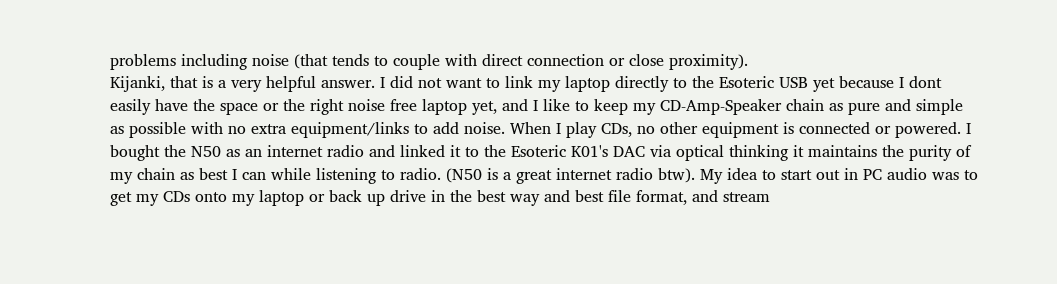problems including noise (that tends to couple with direct connection or close proximity).
Kijanki, that is a very helpful answer. I did not want to link my laptop directly to the Esoteric USB yet because I dont easily have the space or the right noise free laptop yet, and I like to keep my CD-Amp-Speaker chain as pure and simple as possible with no extra equipment/links to add noise. When I play CDs, no other equipment is connected or powered. I bought the N50 as an internet radio and linked it to the Esoteric K01's DAC via optical thinking it maintains the purity of my chain as best I can while listening to radio. (N50 is a great internet radio btw). My idea to start out in PC audio was to get my CDs onto my laptop or back up drive in the best way and best file format, and stream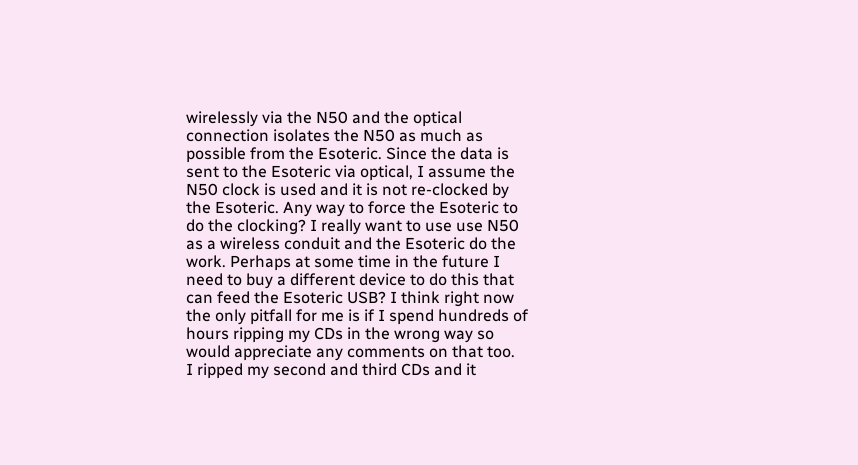wirelessly via the N50 and the optical connection isolates the N50 as much as possible from the Esoteric. Since the data is sent to the Esoteric via optical, I assume the N50 clock is used and it is not re-clocked by the Esoteric. Any way to force the Esoteric to do the clocking? I really want to use use N50 as a wireless conduit and the Esoteric do the work. Perhaps at some time in the future I need to buy a different device to do this that can feed the Esoteric USB? I think right now the only pitfall for me is if I spend hundreds of hours ripping my CDs in the wrong way so would appreciate any comments on that too.
I ripped my second and third CDs and it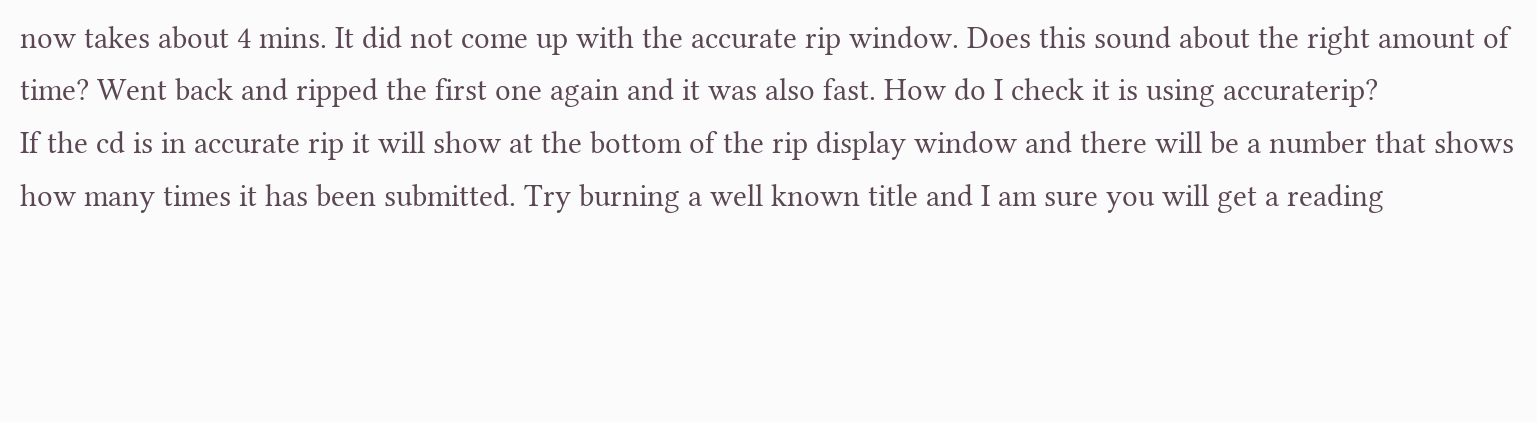now takes about 4 mins. It did not come up with the accurate rip window. Does this sound about the right amount of time? Went back and ripped the first one again and it was also fast. How do I check it is using accuraterip?
If the cd is in accurate rip it will show at the bottom of the rip display window and there will be a number that shows how many times it has been submitted. Try burning a well known title and I am sure you will get a reading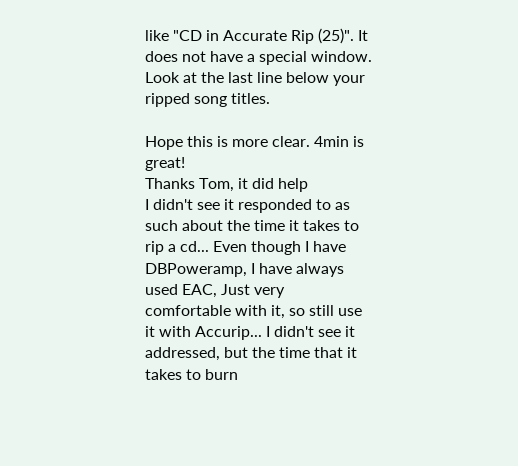like "CD in Accurate Rip (25)". It does not have a special window. Look at the last line below your ripped song titles.

Hope this is more clear. 4min is great!
Thanks Tom, it did help
I didn't see it responded to as such about the time it takes to rip a cd... Even though I have DBPoweramp, I have always used EAC, Just very comfortable with it, so still use it with Accurip... I didn't see it addressed, but the time that it takes to burn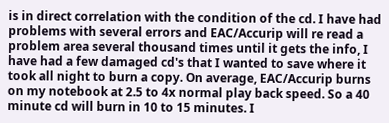is in direct correlation with the condition of the cd. I have had problems with several errors and EAC/Accurip will re read a problem area several thousand times until it gets the info, I have had a few damaged cd's that I wanted to save where it took all night to burn a copy. On average, EAC/Accurip burns on my notebook at 2.5 to 4x normal play back speed. So a 40 minute cd will burn in 10 to 15 minutes. I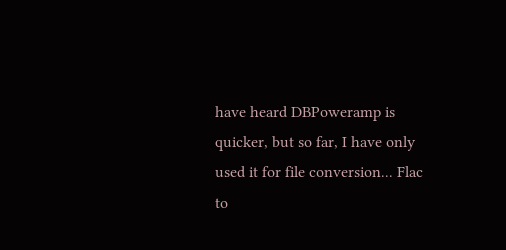have heard DBPoweramp is quicker, but so far, I have only used it for file conversion... Flac to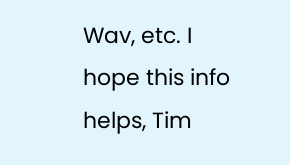Wav, etc. I hope this info helps, Tim